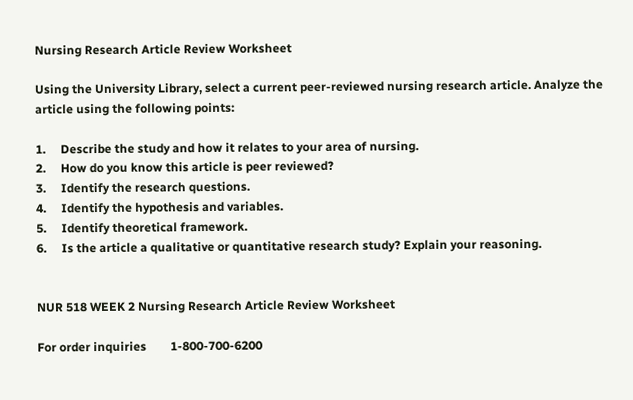Nursing Research Article Review Worksheet

Using the University Library, select a current peer-reviewed nursing research article. Analyze the article using the following points:

1.     Describe the study and how it relates to your area of nursing.
2.     How do you know this article is peer reviewed?
3.     Identify the research questions.
4.     Identify the hypothesis and variables.
5.     Identify theoretical framework.
6.     Is the article a qualitative or quantitative research study? Explain your reasoning.


NUR 518 WEEK 2 Nursing Research Article Review Worksheet

For order inquiries        1-800-700-6200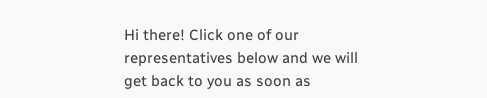Hi there! Click one of our representatives below and we will get back to you as soon as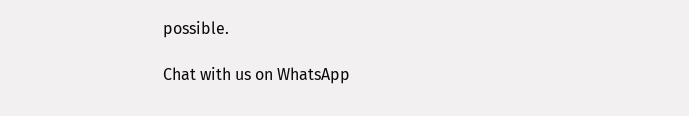possible.

Chat with us on WhatsApp